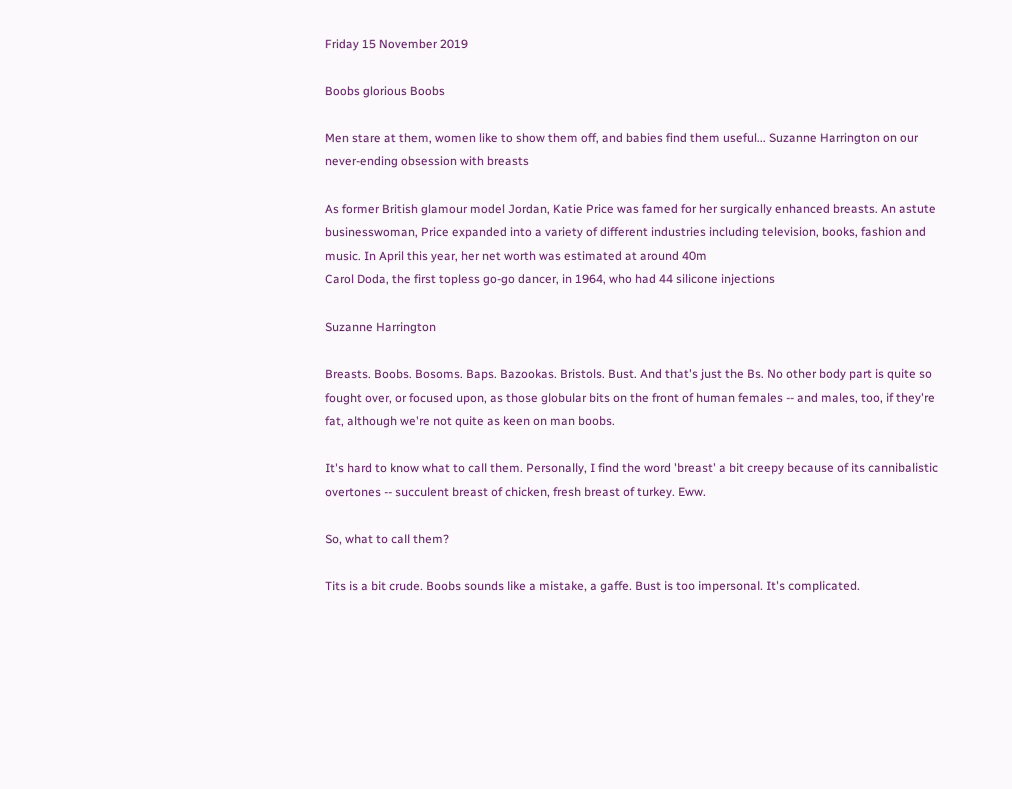Friday 15 November 2019

Boobs glorious Boobs

Men stare at them, women like to show them off, and babies find them useful... Suzanne Harrington on our never-ending obsession with breasts

As former British glamour model Jordan, Katie Price was famed for her surgically enhanced breasts. An astute businesswoman, Price expanded into a variety of different industries including television, books, fashion and music. In April this year, her net worth was estimated at around 40m
Carol Doda, the first topless go-go dancer, in 1964, who had 44 silicone injections

Suzanne Harrington

Breasts. Boobs. Bosoms. Baps. Bazookas. Bristols. Bust. And that's just the Bs. No other body part is quite so fought over, or focused upon, as those globular bits on the front of human females -- and males, too, if they're fat, although we're not quite as keen on man boobs.

It's hard to know what to call them. Personally, I find the word 'breast' a bit creepy because of its cannibalistic overtones -- succulent breast of chicken, fresh breast of turkey. Eww.

So, what to call them?

Tits is a bit crude. Boobs sounds like a mistake, a gaffe. Bust is too impersonal. It's complicated.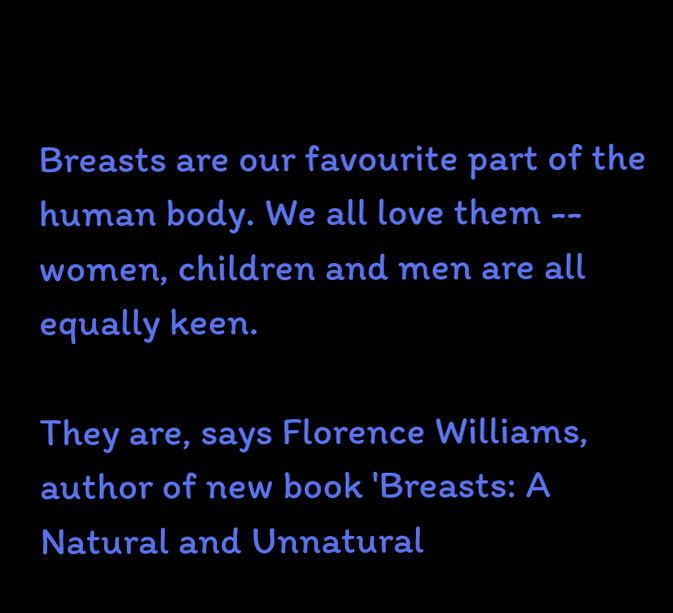Breasts are our favourite part of the human body. We all love them -- women, children and men are all equally keen.

They are, says Florence Williams, author of new book 'Breasts: A Natural and Unnatural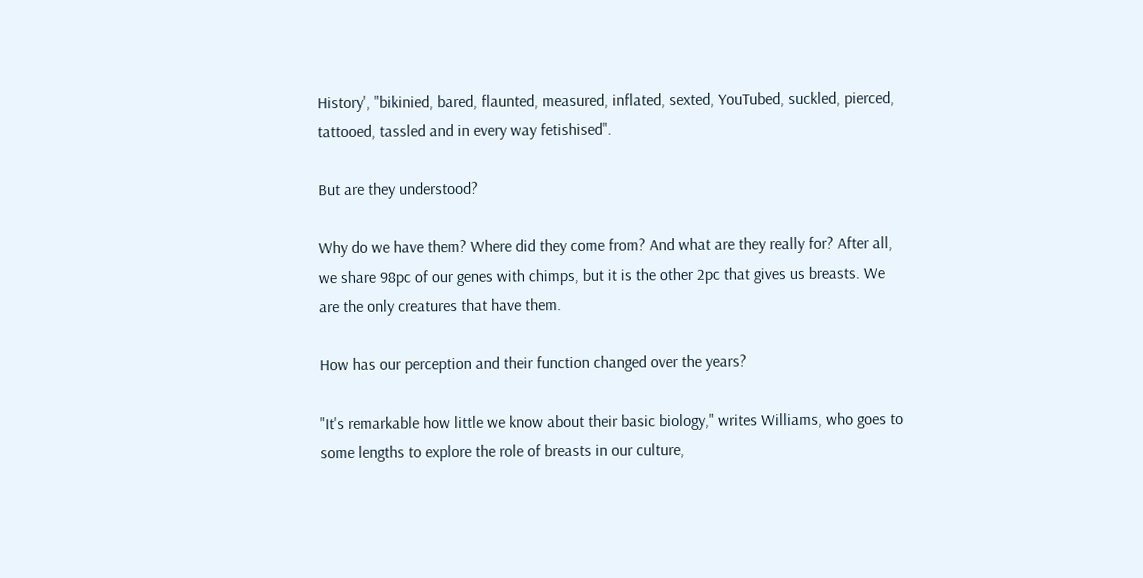History', "bikinied, bared, flaunted, measured, inflated, sexted, YouTubed, suckled, pierced, tattooed, tassled and in every way fetishised".

But are they understood?

Why do we have them? Where did they come from? And what are they really for? After all, we share 98pc of our genes with chimps, but it is the other 2pc that gives us breasts. We are the only creatures that have them.

How has our perception and their function changed over the years?

"It's remarkable how little we know about their basic biology," writes Williams, who goes to some lengths to explore the role of breasts in our culture,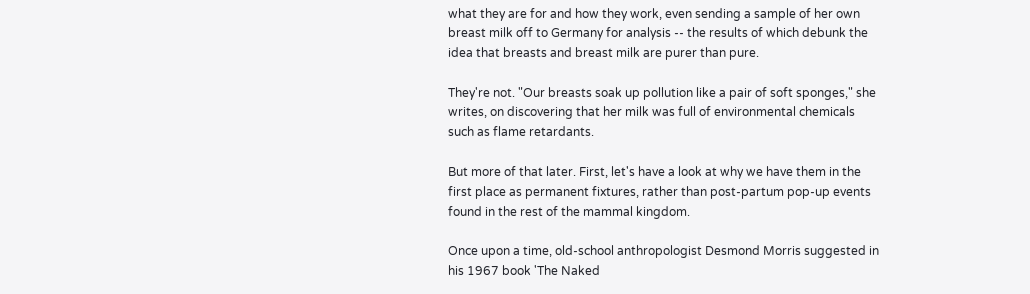what they are for and how they work, even sending a sample of her own breast milk off to Germany for analysis -- the results of which debunk the idea that breasts and breast milk are purer than pure.

They're not. "Our breasts soak up pollution like a pair of soft sponges," she writes, on discovering that her milk was full of environmental chemicals such as flame retardants.

But more of that later. First, let's have a look at why we have them in the first place as permanent fixtures, rather than post-partum pop-up events found in the rest of the mammal kingdom.

Once upon a time, old-school anthropologist Desmond Morris suggested in his 1967 book 'The Naked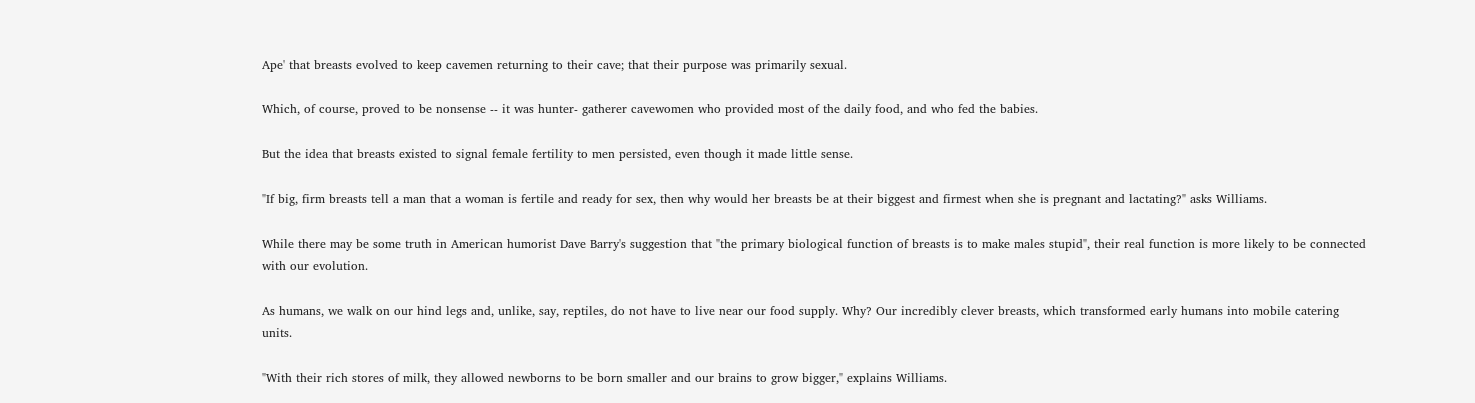Ape' that breasts evolved to keep cavemen returning to their cave; that their purpose was primarily sexual.

Which, of course, proved to be nonsense -- it was hunter- gatherer cavewomen who provided most of the daily food, and who fed the babies.

But the idea that breasts existed to signal female fertility to men persisted, even though it made little sense.

"If big, firm breasts tell a man that a woman is fertile and ready for sex, then why would her breasts be at their biggest and firmest when she is pregnant and lactating?" asks Williams.

While there may be some truth in American humorist Dave Barry's suggestion that "the primary biological function of breasts is to make males stupid", their real function is more likely to be connected with our evolution.

As humans, we walk on our hind legs and, unlike, say, reptiles, do not have to live near our food supply. Why? Our incredibly clever breasts, which transformed early humans into mobile catering units.

"With their rich stores of milk, they allowed newborns to be born smaller and our brains to grow bigger," explains Williams.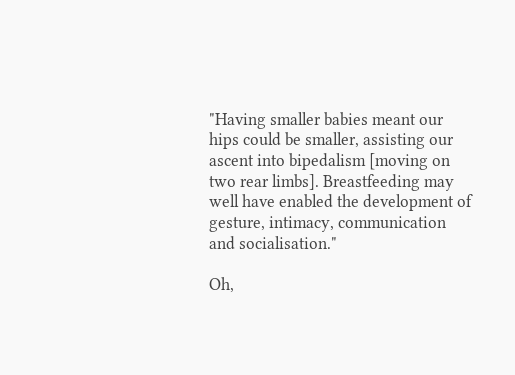"Having smaller babies meant our hips could be smaller, assisting our ascent into bipedalism [moving on two rear limbs]. Breastfeeding may well have enabled the development of gesture, intimacy, communication and socialisation."

Oh,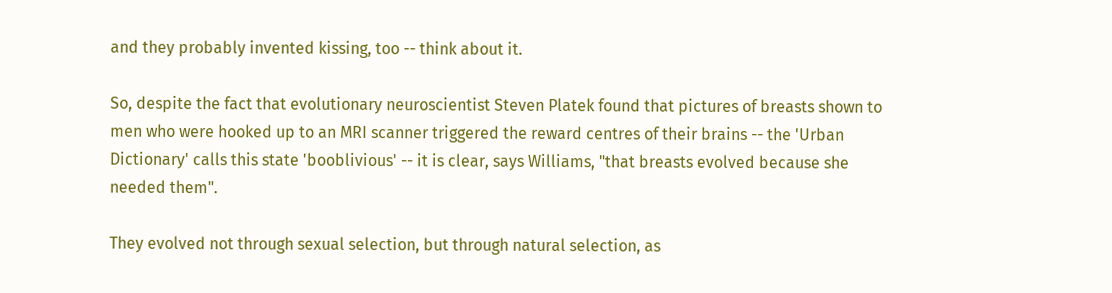and they probably invented kissing, too -- think about it.

So, despite the fact that evolutionary neuroscientist Steven Platek found that pictures of breasts shown to men who were hooked up to an MRI scanner triggered the reward centres of their brains -- the 'Urban Dictionary' calls this state 'booblivious' -- it is clear, says Williams, "that breasts evolved because she needed them".

They evolved not through sexual selection, but through natural selection, as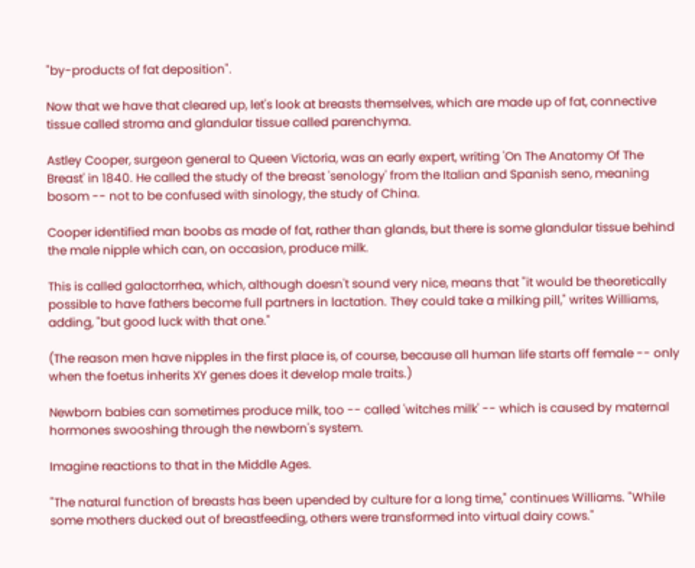"by-products of fat deposition".

Now that we have that cleared up, let's look at breasts themselves, which are made up of fat, connective tissue called stroma and glandular tissue called parenchyma.

Astley Cooper, surgeon general to Queen Victoria, was an early expert, writing 'On The Anatomy Of The Breast' in 1840. He called the study of the breast 'senology' from the Italian and Spanish seno, meaning bosom -- not to be confused with sinology, the study of China.

Cooper identified man boobs as made of fat, rather than glands, but there is some glandular tissue behind the male nipple which can, on occasion, produce milk.

This is called galactorrhea, which, although doesn't sound very nice, means that "it would be theoretically possible to have fathers become full partners in lactation. They could take a milking pill," writes Williams, adding, "but good luck with that one."

(The reason men have nipples in the first place is, of course, because all human life starts off female -- only when the foetus inherits XY genes does it develop male traits.)

Newborn babies can sometimes produce milk, too -- called 'witches milk' -- which is caused by maternal hormones swooshing through the newborn's system.

Imagine reactions to that in the Middle Ages.

"The natural function of breasts has been upended by culture for a long time," continues Williams. "While some mothers ducked out of breastfeeding, others were transformed into virtual dairy cows."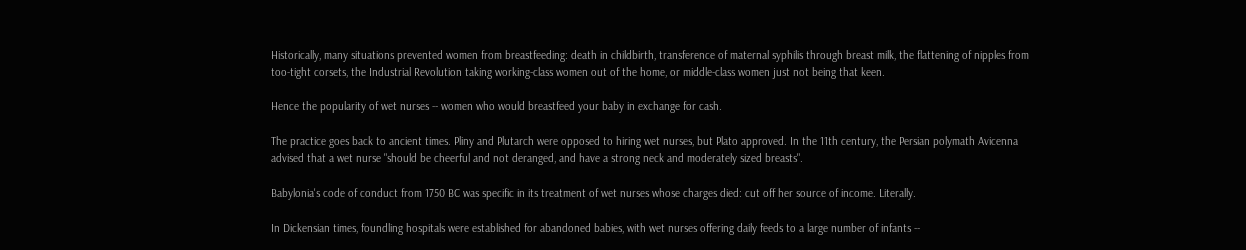Historically, many situations prevented women from breastfeeding: death in childbirth, transference of maternal syphilis through breast milk, the flattening of nipples from too-tight corsets, the Industrial Revolution taking working-class women out of the home, or middle-class women just not being that keen.

Hence the popularity of wet nurses -- women who would breastfeed your baby in exchange for cash.

The practice goes back to ancient times. Pliny and Plutarch were opposed to hiring wet nurses, but Plato approved. In the 11th century, the Persian polymath Avicenna advised that a wet nurse "should be cheerful and not deranged, and have a strong neck and moderately sized breasts".

Babylonia's code of conduct from 1750 BC was specific in its treatment of wet nurses whose charges died: cut off her source of income. Literally.

In Dickensian times, foundling hospitals were established for abandoned babies, with wet nurses offering daily feeds to a large number of infants --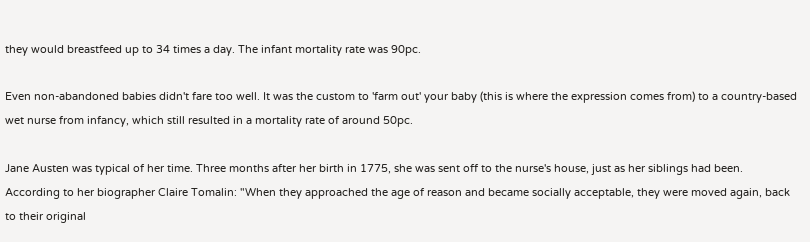they would breastfeed up to 34 times a day. The infant mortality rate was 90pc.

Even non-abandoned babies didn't fare too well. It was the custom to 'farm out' your baby (this is where the expression comes from) to a country-based wet nurse from infancy, which still resulted in a mortality rate of around 50pc.

Jane Austen was typical of her time. Three months after her birth in 1775, she was sent off to the nurse's house, just as her siblings had been. According to her biographer Claire Tomalin: "When they approached the age of reason and became socially acceptable, they were moved again, back to their original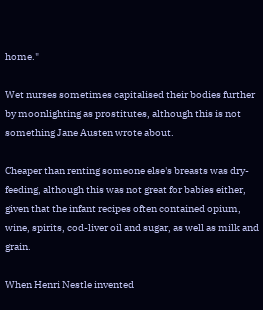home."

Wet nurses sometimes capitalised their bodies further by moonlighting as prostitutes, although this is not something Jane Austen wrote about.

Cheaper than renting someone else's breasts was dry-feeding, although this was not great for babies either, given that the infant recipes often contained opium, wine, spirits, cod-liver oil and sugar, as well as milk and grain.

When Henri Nestle invented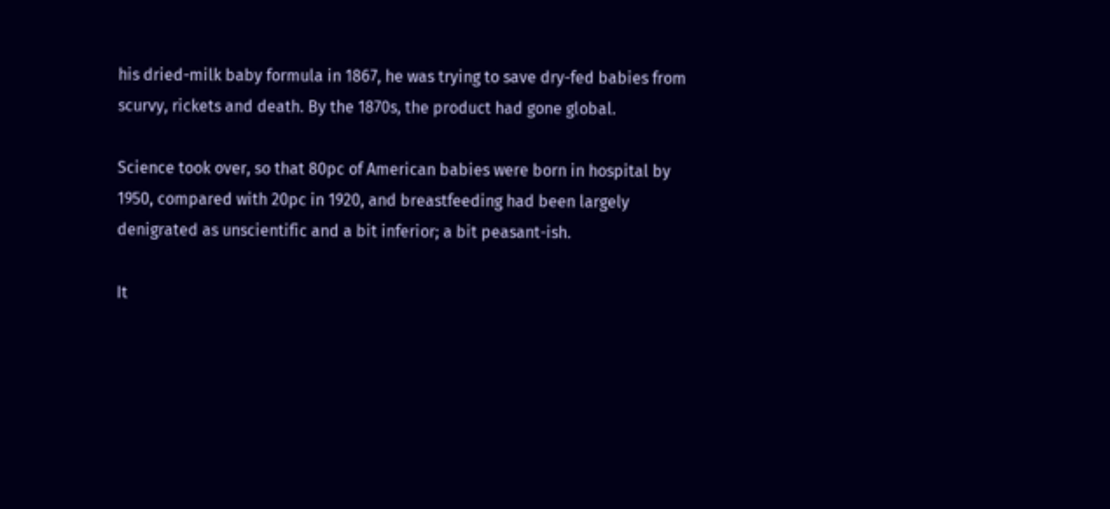his dried-milk baby formula in 1867, he was trying to save dry-fed babies from scurvy, rickets and death. By the 1870s, the product had gone global.

Science took over, so that 80pc of American babies were born in hospital by 1950, compared with 20pc in 1920, and breastfeeding had been largely denigrated as unscientific and a bit inferior; a bit peasant-ish.

It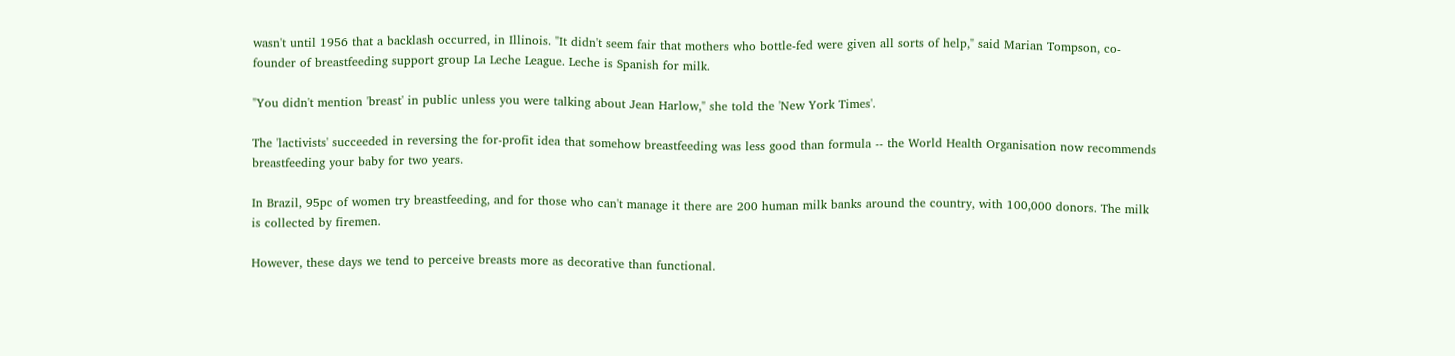wasn't until 1956 that a backlash occurred, in Illinois. "It didn't seem fair that mothers who bottle-fed were given all sorts of help," said Marian Tompson, co-founder of breastfeeding support group La Leche League. Leche is Spanish for milk.

"You didn't mention 'breast' in public unless you were talking about Jean Harlow," she told the 'New York Times'.

The 'lactivists' succeeded in reversing the for-profit idea that somehow breastfeeding was less good than formula -- the World Health Organisation now recommends breastfeeding your baby for two years.

In Brazil, 95pc of women try breastfeeding, and for those who can't manage it there are 200 human milk banks around the country, with 100,000 donors. The milk is collected by firemen.

However, these days we tend to perceive breasts more as decorative than functional.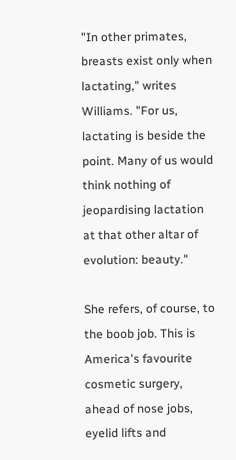"In other primates, breasts exist only when lactating," writes Williams. "For us, lactating is beside the point. Many of us would think nothing of jeopardising lactation at that other altar of evolution: beauty."

She refers, of course, to the boob job. This is America's favourite cosmetic surgery, ahead of nose jobs, eyelid lifts and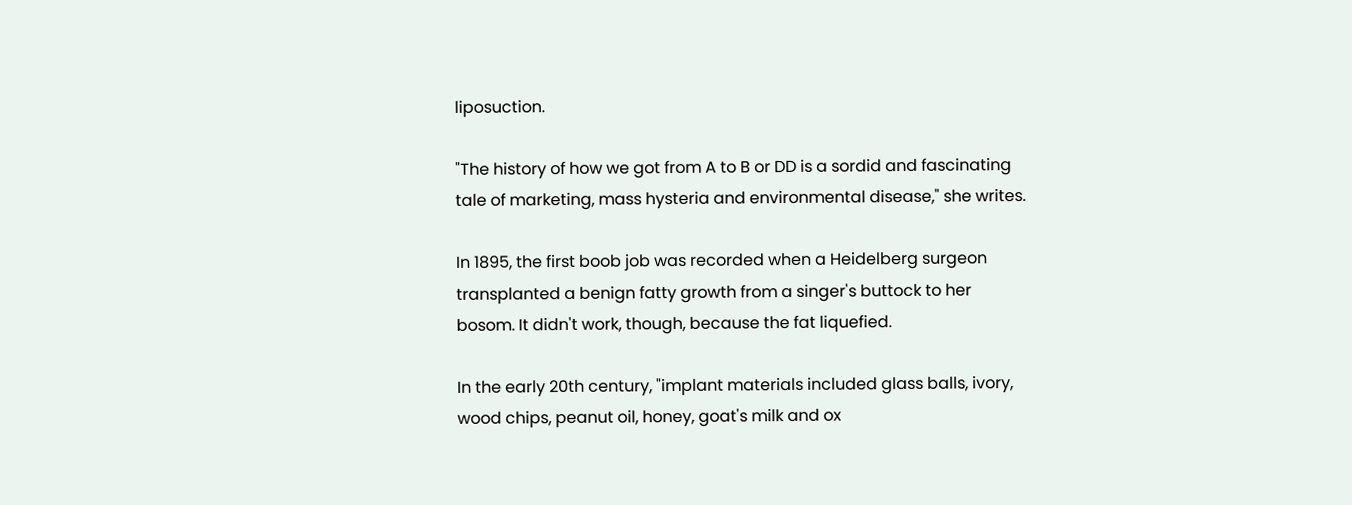liposuction.

"The history of how we got from A to B or DD is a sordid and fascinating tale of marketing, mass hysteria and environmental disease," she writes.

In 1895, the first boob job was recorded when a Heidelberg surgeon transplanted a benign fatty growth from a singer's buttock to her bosom. It didn't work, though, because the fat liquefied.

In the early 20th century, "implant materials included glass balls, ivory, wood chips, peanut oil, honey, goat's milk and ox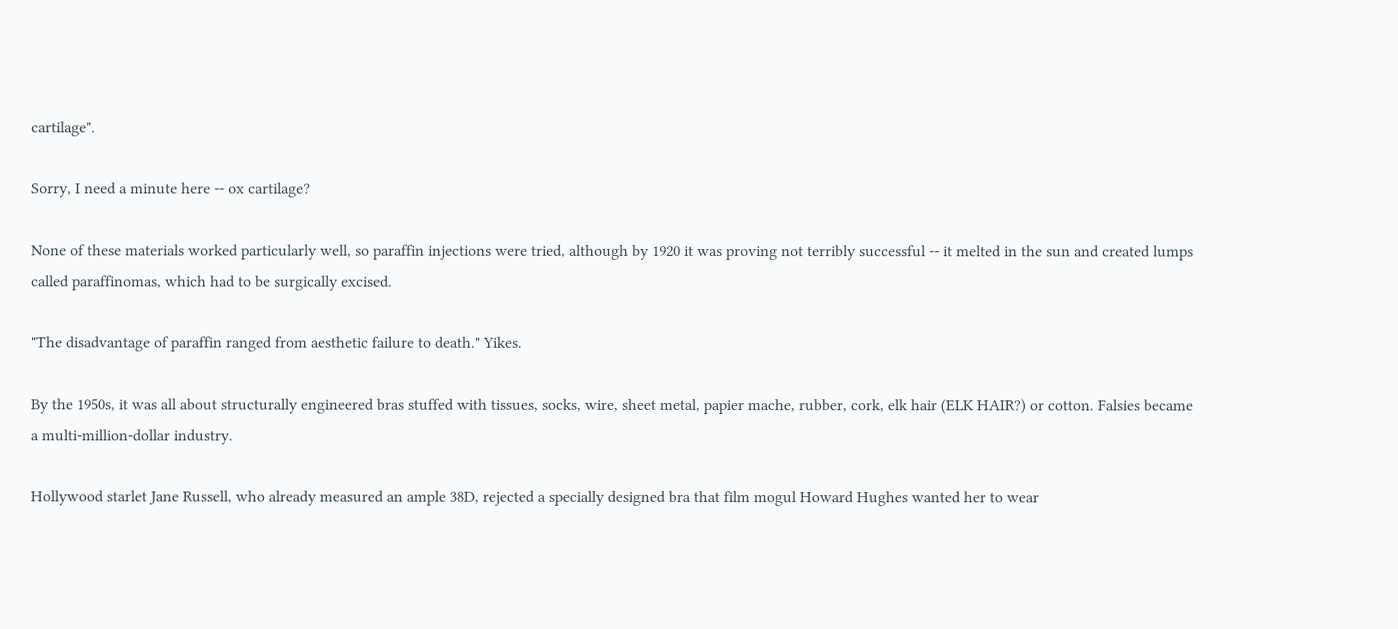cartilage".

Sorry, I need a minute here -- ox cartilage?

None of these materials worked particularly well, so paraffin injections were tried, although by 1920 it was proving not terribly successful -- it melted in the sun and created lumps called paraffinomas, which had to be surgically excised.

"The disadvantage of paraffin ranged from aesthetic failure to death." Yikes.

By the 1950s, it was all about structurally engineered bras stuffed with tissues, socks, wire, sheet metal, papier mache, rubber, cork, elk hair (ELK HAIR?) or cotton. Falsies became a multi-million-dollar industry.

Hollywood starlet Jane Russell, who already measured an ample 38D, rejected a specially designed bra that film mogul Howard Hughes wanted her to wear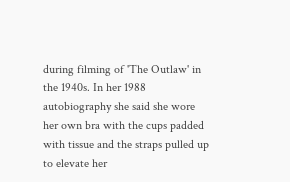during filming of 'The Outlaw' in the 1940s. In her 1988 autobiography she said she wore her own bra with the cups padded with tissue and the straps pulled up to elevate her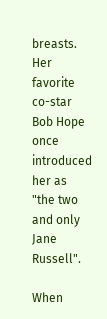breasts. Her favorite co-star Bob Hope once introduced her as "the two and only Jane Russell".

When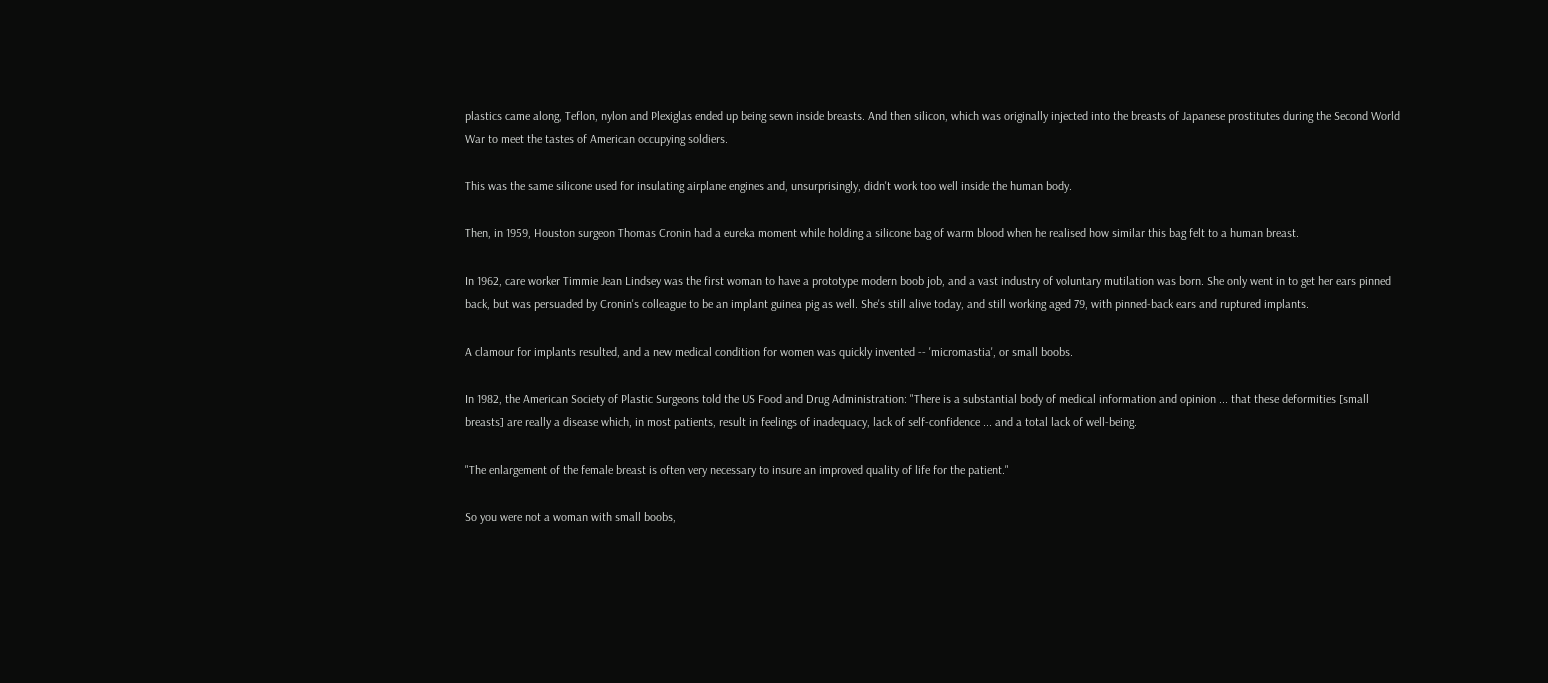plastics came along, Teflon, nylon and Plexiglas ended up being sewn inside breasts. And then silicon, which was originally injected into the breasts of Japanese prostitutes during the Second World War to meet the tastes of American occupying soldiers.

This was the same silicone used for insulating airplane engines and, unsurprisingly, didn't work too well inside the human body.

Then, in 1959, Houston surgeon Thomas Cronin had a eureka moment while holding a silicone bag of warm blood when he realised how similar this bag felt to a human breast.

In 1962, care worker Timmie Jean Lindsey was the first woman to have a prototype modern boob job, and a vast industry of voluntary mutilation was born. She only went in to get her ears pinned back, but was persuaded by Cronin's colleague to be an implant guinea pig as well. She's still alive today, and still working aged 79, with pinned-back ears and ruptured implants.

A clamour for implants resulted, and a new medical condition for women was quickly invented -- 'micromastia', or small boobs.

In 1982, the American Society of Plastic Surgeons told the US Food and Drug Administration: "There is a substantial body of medical information and opinion ... that these deformities [small breasts] are really a disease which, in most patients, result in feelings of inadequacy, lack of self-confidence ... and a total lack of well-being.

"The enlargement of the female breast is often very necessary to insure an improved quality of life for the patient."

So you were not a woman with small boobs,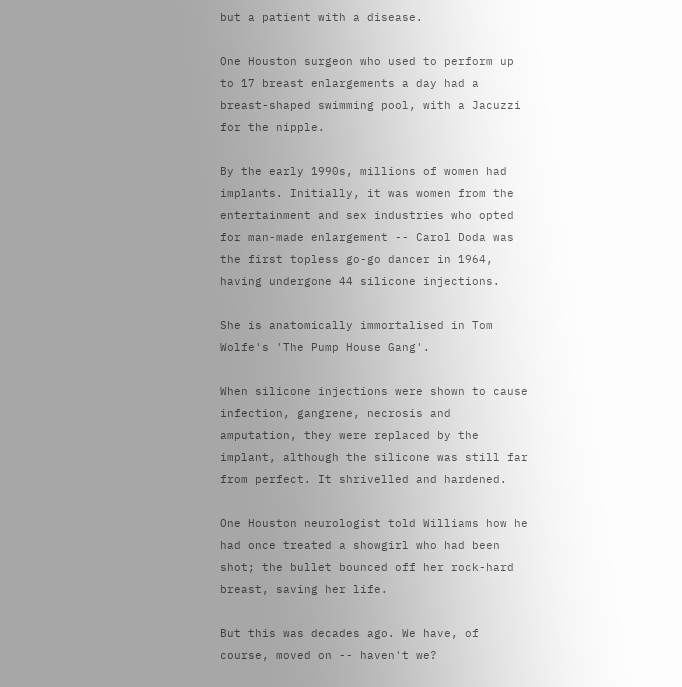but a patient with a disease.

One Houston surgeon who used to perform up to 17 breast enlargements a day had a breast-shaped swimming pool, with a Jacuzzi for the nipple.

By the early 1990s, millions of women had implants. Initially, it was women from the entertainment and sex industries who opted for man-made enlargement -- Carol Doda was the first topless go-go dancer in 1964, having undergone 44 silicone injections.

She is anatomically immortalised in Tom Wolfe's 'The Pump House Gang'.

When silicone injections were shown to cause infection, gangrene, necrosis and amputation, they were replaced by the implant, although the silicone was still far from perfect. It shrivelled and hardened.

One Houston neurologist told Williams how he had once treated a showgirl who had been shot; the bullet bounced off her rock-hard breast, saving her life.

But this was decades ago. We have, of course, moved on -- haven't we?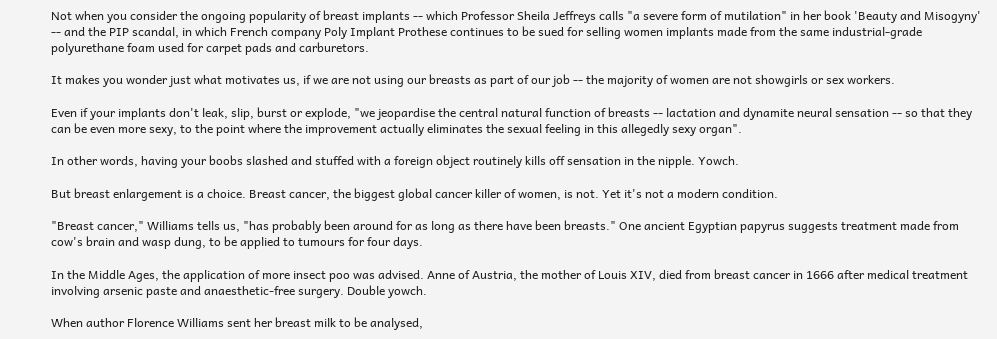Not when you consider the ongoing popularity of breast implants -- which Professor Sheila Jeffreys calls "a severe form of mutilation" in her book 'Beauty and Misogyny' -- and the PIP scandal, in which French company Poly Implant Prothese continues to be sued for selling women implants made from the same industrial-grade polyurethane foam used for carpet pads and carburetors.

It makes you wonder just what motivates us, if we are not using our breasts as part of our job -- the majority of women are not showgirls or sex workers.

Even if your implants don't leak, slip, burst or explode, "we jeopardise the central natural function of breasts -- lactation and dynamite neural sensation -- so that they can be even more sexy, to the point where the improvement actually eliminates the sexual feeling in this allegedly sexy organ".

In other words, having your boobs slashed and stuffed with a foreign object routinely kills off sensation in the nipple. Yowch.

But breast enlargement is a choice. Breast cancer, the biggest global cancer killer of women, is not. Yet it's not a modern condition.

"Breast cancer," Williams tells us, "has probably been around for as long as there have been breasts." One ancient Egyptian papyrus suggests treatment made from cow's brain and wasp dung, to be applied to tumours for four days.

In the Middle Ages, the application of more insect poo was advised. Anne of Austria, the mother of Louis XIV, died from breast cancer in 1666 after medical treatment involving arsenic paste and anaesthetic-free surgery. Double yowch.

When author Florence Williams sent her breast milk to be analysed,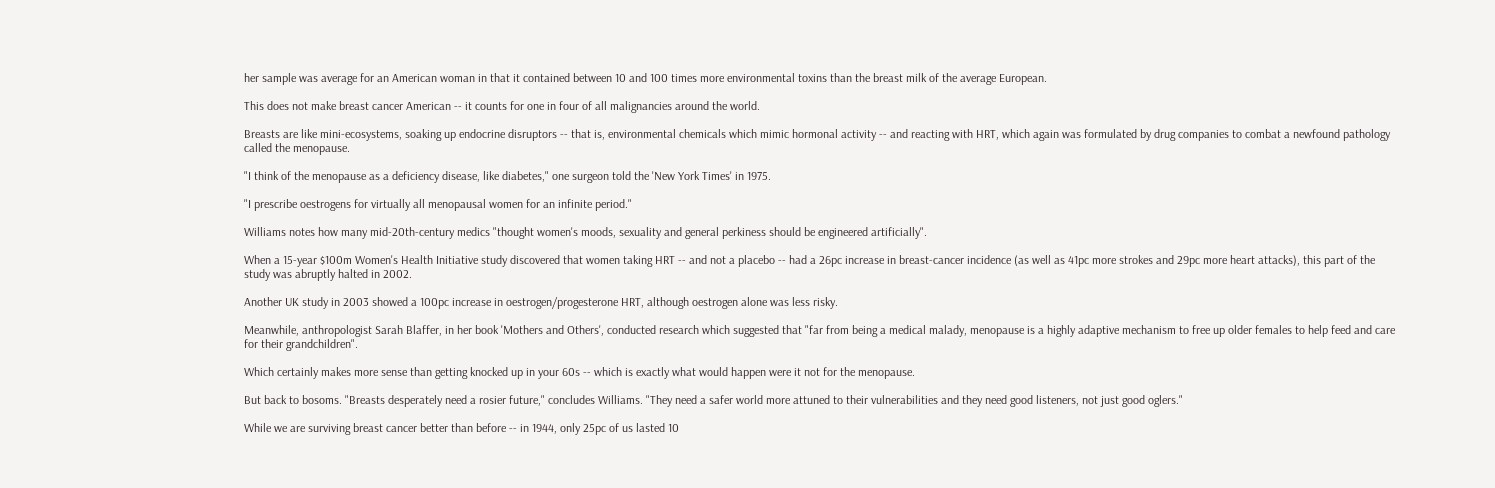her sample was average for an American woman in that it contained between 10 and 100 times more environmental toxins than the breast milk of the average European.

This does not make breast cancer American -- it counts for one in four of all malignancies around the world.

Breasts are like mini-ecosystems, soaking up endocrine disruptors -- that is, environmental chemicals which mimic hormonal activity -- and reacting with HRT, which again was formulated by drug companies to combat a newfound pathology called the menopause.

"I think of the menopause as a deficiency disease, like diabetes," one surgeon told the 'New York Times' in 1975.

"I prescribe oestrogens for virtually all menopausal women for an infinite period."

Williams notes how many mid-20th-century medics "thought women's moods, sexuality and general perkiness should be engineered artificially".

When a 15-year $100m Women's Health Initiative study discovered that women taking HRT -- and not a placebo -- had a 26pc increase in breast-cancer incidence (as well as 41pc more strokes and 29pc more heart attacks), this part of the study was abruptly halted in 2002.

Another UK study in 2003 showed a 100pc increase in oestrogen/progesterone HRT, although oestrogen alone was less risky.

Meanwhile, anthropologist Sarah Blaffer, in her book 'Mothers and Others', conducted research which suggested that "far from being a medical malady, menopause is a highly adaptive mechanism to free up older females to help feed and care for their grandchildren".

Which certainly makes more sense than getting knocked up in your 60s -- which is exactly what would happen were it not for the menopause.

But back to bosoms. "Breasts desperately need a rosier future," concludes Williams. "They need a safer world more attuned to their vulnerabilities and they need good listeners, not just good oglers."

While we are surviving breast cancer better than before -- in 1944, only 25pc of us lasted 10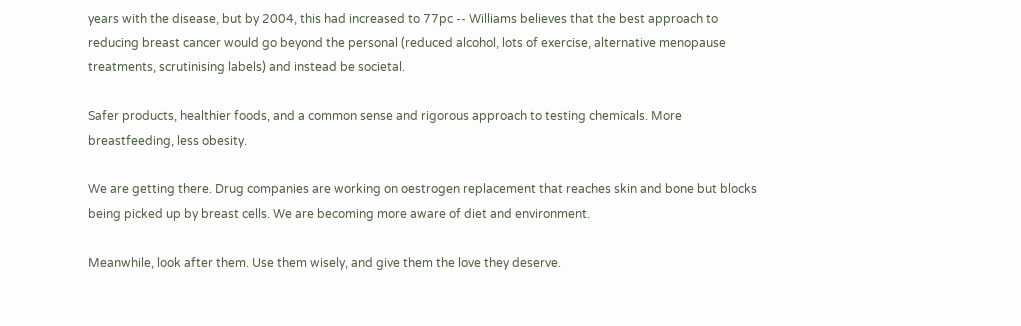years with the disease, but by 2004, this had increased to 77pc -- Williams believes that the best approach to reducing breast cancer would go beyond the personal (reduced alcohol, lots of exercise, alternative menopause treatments, scrutinising labels) and instead be societal.

Safer products, healthier foods, and a common sense and rigorous approach to testing chemicals. More breastfeeding, less obesity.

We are getting there. Drug companies are working on oestrogen replacement that reaches skin and bone but blocks being picked up by breast cells. We are becoming more aware of diet and environment.

Meanwhile, look after them. Use them wisely, and give them the love they deserve.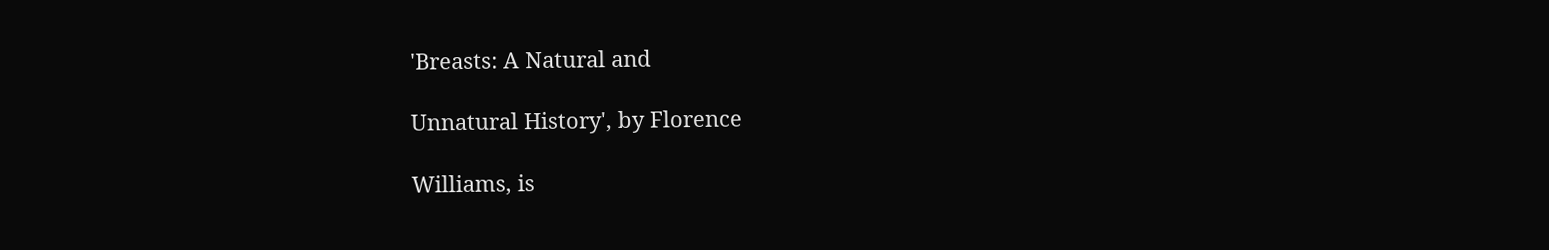'Breasts: A Natural and

Unnatural History', by Florence

Williams, is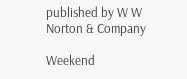published by W W Norton & Company

Weekend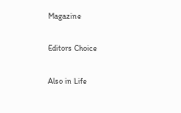Magazine

Editors Choice

Also in Life